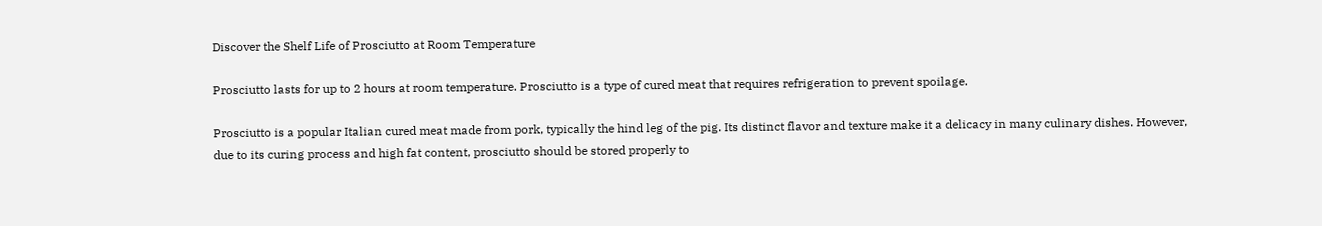Discover the Shelf Life of Prosciutto at Room Temperature

Prosciutto lasts for up to 2 hours at room temperature. Prosciutto is a type of cured meat that requires refrigeration to prevent spoilage.

Prosciutto is a popular Italian cured meat made from pork, typically the hind leg of the pig. Its distinct flavor and texture make it a delicacy in many culinary dishes. However, due to its curing process and high fat content, prosciutto should be stored properly to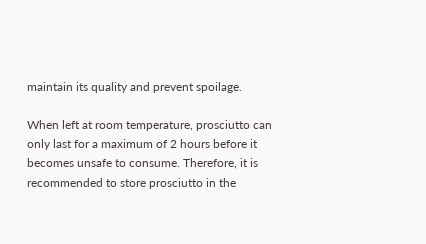maintain its quality and prevent spoilage.

When left at room temperature, prosciutto can only last for a maximum of 2 hours before it becomes unsafe to consume. Therefore, it is recommended to store prosciutto in the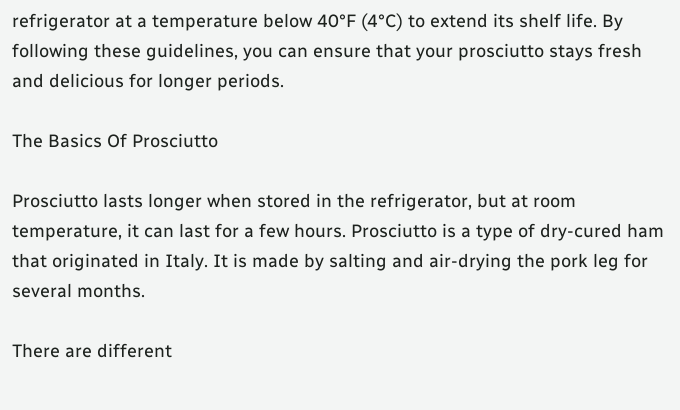refrigerator at a temperature below 40°F (4°C) to extend its shelf life. By following these guidelines, you can ensure that your prosciutto stays fresh and delicious for longer periods.

The Basics Of Prosciutto

Prosciutto lasts longer when stored in the refrigerator, but at room temperature, it can last for a few hours. Prosciutto is a type of dry-cured ham that originated in Italy. It is made by salting and air-drying the pork leg for several months.

There are different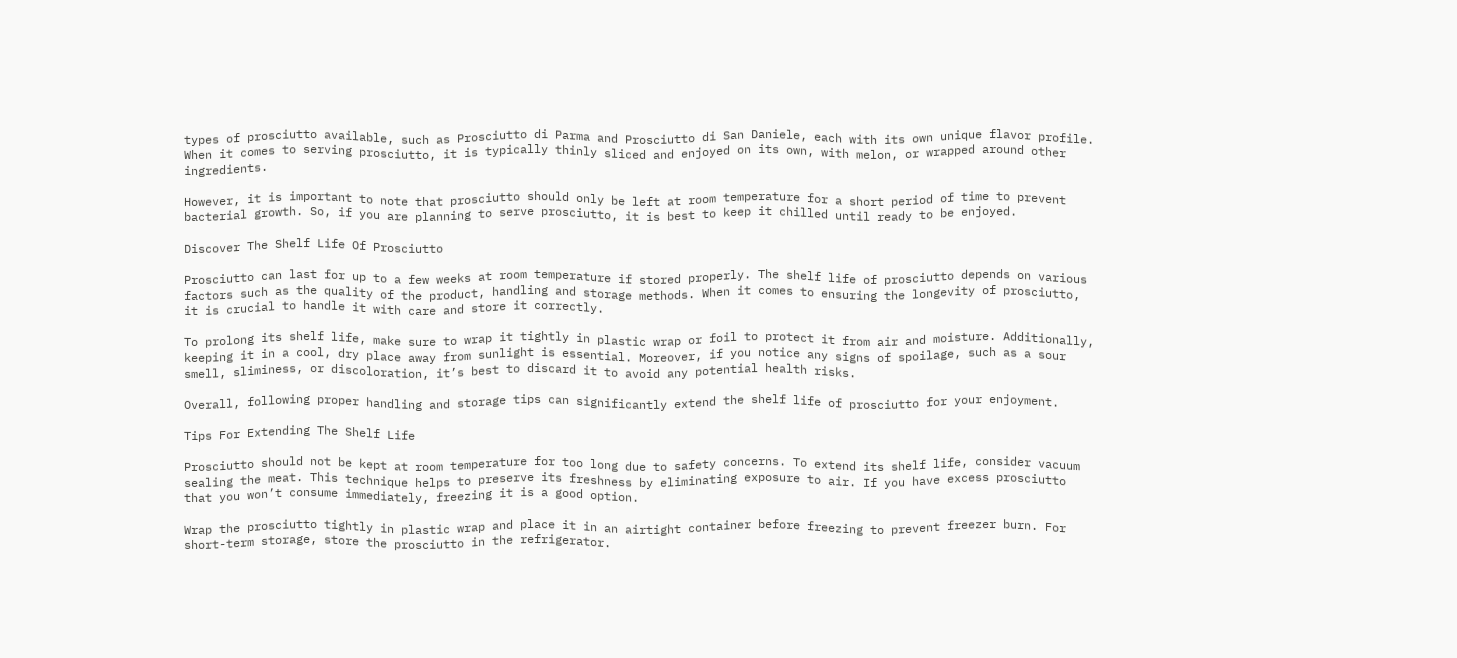types of prosciutto available, such as Prosciutto di Parma and Prosciutto di San Daniele, each with its own unique flavor profile. When it comes to serving prosciutto, it is typically thinly sliced and enjoyed on its own, with melon, or wrapped around other ingredients.

However, it is important to note that prosciutto should only be left at room temperature for a short period of time to prevent bacterial growth. So, if you are planning to serve prosciutto, it is best to keep it chilled until ready to be enjoyed.

Discover The Shelf Life Of Prosciutto

Prosciutto can last for up to a few weeks at room temperature if stored properly. The shelf life of prosciutto depends on various factors such as the quality of the product, handling and storage methods. When it comes to ensuring the longevity of prosciutto, it is crucial to handle it with care and store it correctly.

To prolong its shelf life, make sure to wrap it tightly in plastic wrap or foil to protect it from air and moisture. Additionally, keeping it in a cool, dry place away from sunlight is essential. Moreover, if you notice any signs of spoilage, such as a sour smell, sliminess, or discoloration, it’s best to discard it to avoid any potential health risks.

Overall, following proper handling and storage tips can significantly extend the shelf life of prosciutto for your enjoyment.

Tips For Extending The Shelf Life

Prosciutto should not be kept at room temperature for too long due to safety concerns. To extend its shelf life, consider vacuum sealing the meat. This technique helps to preserve its freshness by eliminating exposure to air. If you have excess prosciutto that you won’t consume immediately, freezing it is a good option.

Wrap the prosciutto tightly in plastic wrap and place it in an airtight container before freezing to prevent freezer burn. For short-term storage, store the prosciutto in the refrigerator.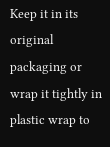Keep it in its original packaging or wrap it tightly in plastic wrap to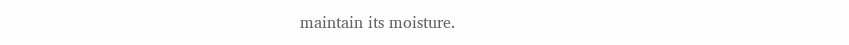maintain its moisture.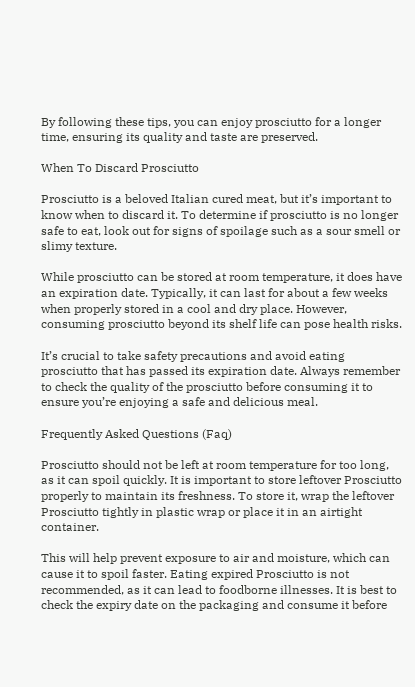By following these tips, you can enjoy prosciutto for a longer time, ensuring its quality and taste are preserved.

When To Discard Prosciutto

Prosciutto is a beloved Italian cured meat, but it’s important to know when to discard it. To determine if prosciutto is no longer safe to eat, look out for signs of spoilage such as a sour smell or slimy texture.

While prosciutto can be stored at room temperature, it does have an expiration date. Typically, it can last for about a few weeks when properly stored in a cool and dry place. However, consuming prosciutto beyond its shelf life can pose health risks.

It’s crucial to take safety precautions and avoid eating prosciutto that has passed its expiration date. Always remember to check the quality of the prosciutto before consuming it to ensure you’re enjoying a safe and delicious meal.

Frequently Asked Questions (Faq)

Prosciutto should not be left at room temperature for too long, as it can spoil quickly. It is important to store leftover Prosciutto properly to maintain its freshness. To store it, wrap the leftover Prosciutto tightly in plastic wrap or place it in an airtight container.

This will help prevent exposure to air and moisture, which can cause it to spoil faster. Eating expired Prosciutto is not recommended, as it can lead to foodborne illnesses. It is best to check the expiry date on the packaging and consume it before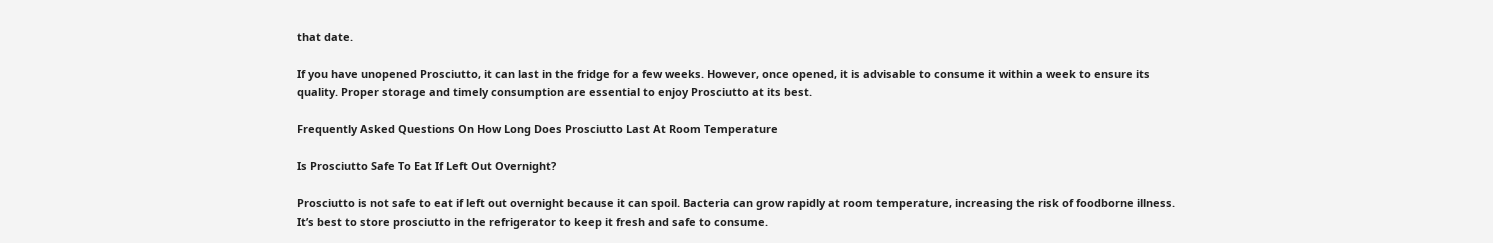that date.

If you have unopened Prosciutto, it can last in the fridge for a few weeks. However, once opened, it is advisable to consume it within a week to ensure its quality. Proper storage and timely consumption are essential to enjoy Prosciutto at its best.

Frequently Asked Questions On How Long Does Prosciutto Last At Room Temperature

Is Prosciutto Safe To Eat If Left Out Overnight?

Prosciutto is not safe to eat if left out overnight because it can spoil. Bacteria can grow rapidly at room temperature, increasing the risk of foodborne illness. It’s best to store prosciutto in the refrigerator to keep it fresh and safe to consume.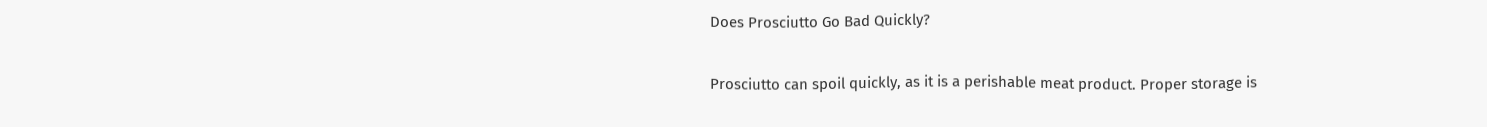Does Prosciutto Go Bad Quickly?

Prosciutto can spoil quickly, as it is a perishable meat product. Proper storage is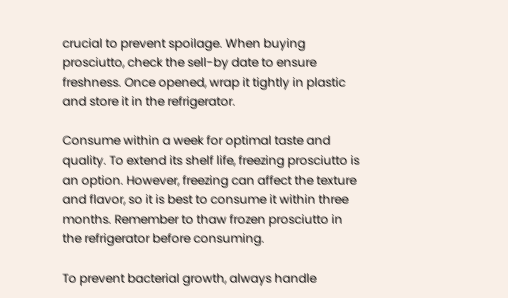crucial to prevent spoilage. When buying prosciutto, check the sell-by date to ensure freshness. Once opened, wrap it tightly in plastic and store it in the refrigerator.

Consume within a week for optimal taste and quality. To extend its shelf life, freezing prosciutto is an option. However, freezing can affect the texture and flavor, so it is best to consume it within three months. Remember to thaw frozen prosciutto in the refrigerator before consuming.

To prevent bacterial growth, always handle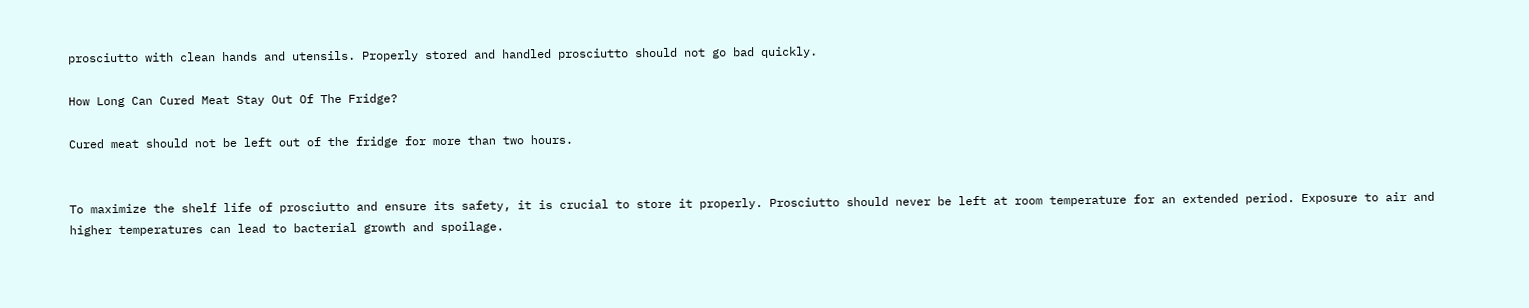prosciutto with clean hands and utensils. Properly stored and handled prosciutto should not go bad quickly.

How Long Can Cured Meat Stay Out Of The Fridge?

Cured meat should not be left out of the fridge for more than two hours.


To maximize the shelf life of prosciutto and ensure its safety, it is crucial to store it properly. Prosciutto should never be left at room temperature for an extended period. Exposure to air and higher temperatures can lead to bacterial growth and spoilage.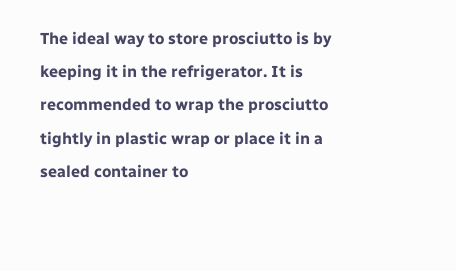The ideal way to store prosciutto is by keeping it in the refrigerator. It is recommended to wrap the prosciutto tightly in plastic wrap or place it in a sealed container to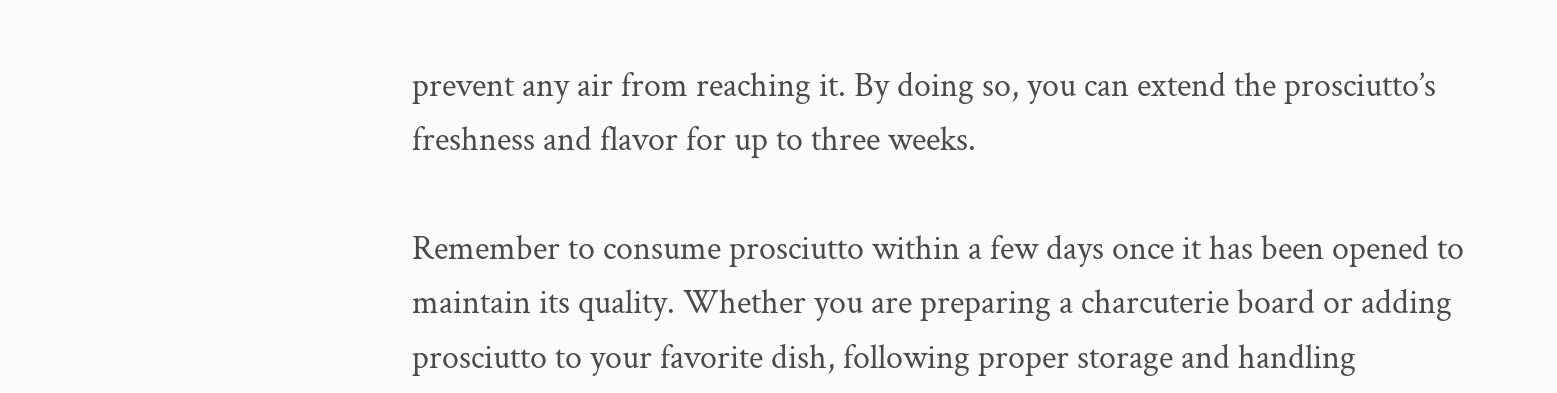prevent any air from reaching it. By doing so, you can extend the prosciutto’s freshness and flavor for up to three weeks.

Remember to consume prosciutto within a few days once it has been opened to maintain its quality. Whether you are preparing a charcuterie board or adding prosciutto to your favorite dish, following proper storage and handling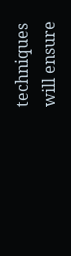techniques will ensure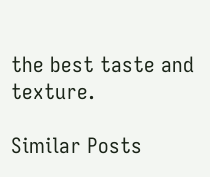the best taste and texture.

Similar Posts